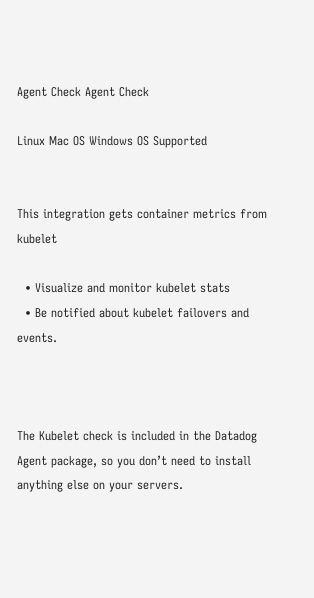Agent Check Agent Check

Linux Mac OS Windows OS Supported


This integration gets container metrics from kubelet

  • Visualize and monitor kubelet stats
  • Be notified about kubelet failovers and events.



The Kubelet check is included in the Datadog Agent package, so you don’t need to install anything else on your servers.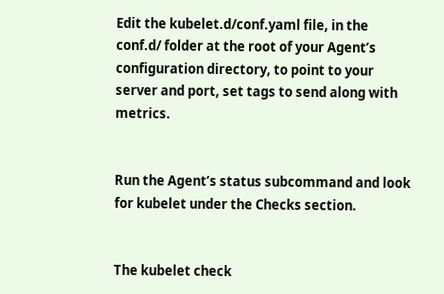Edit the kubelet.d/conf.yaml file, in the conf.d/ folder at the root of your Agent’s configuration directory, to point to your server and port, set tags to send along with metrics.


Run the Agent’s status subcommand and look for kubelet under the Checks section.


The kubelet check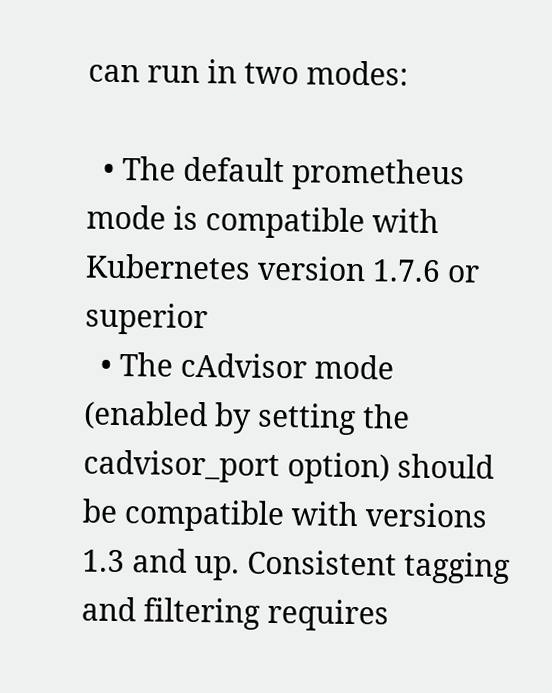can run in two modes:

  • The default prometheus mode is compatible with Kubernetes version 1.7.6 or superior
  • The cAdvisor mode (enabled by setting the cadvisor_port option) should be compatible with versions 1.3 and up. Consistent tagging and filtering requires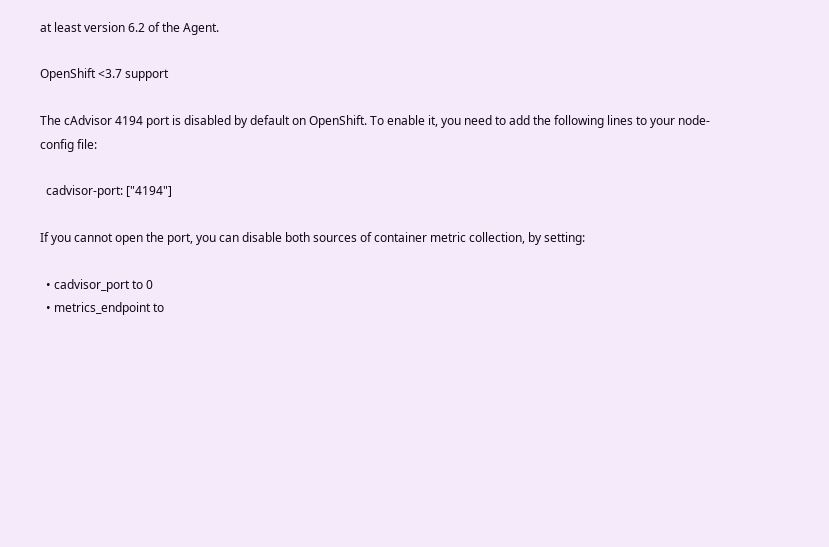at least version 6.2 of the Agent.

OpenShift <3.7 support

The cAdvisor 4194 port is disabled by default on OpenShift. To enable it, you need to add the following lines to your node-config file:

  cadvisor-port: ["4194"]

If you cannot open the port, you can disable both sources of container metric collection, by setting:

  • cadvisor_port to 0
  • metrics_endpoint to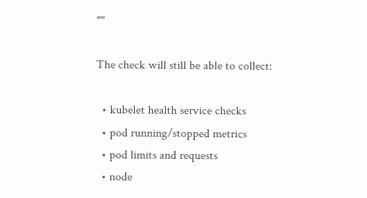""

The check will still be able to collect:

  • kubelet health service checks
  • pod running/stopped metrics
  • pod limits and requests
  • node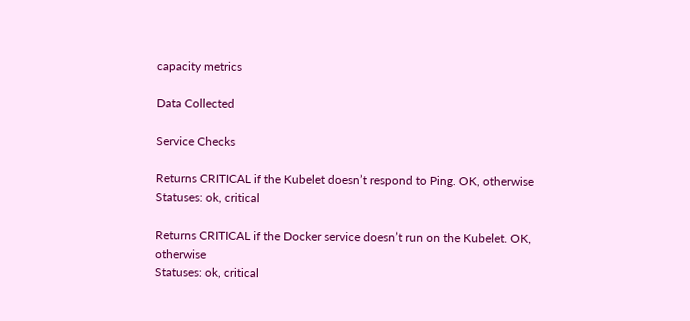capacity metrics

Data Collected

Service Checks

Returns CRITICAL if the Kubelet doesn’t respond to Ping. OK, otherwise
Statuses: ok, critical

Returns CRITICAL if the Docker service doesn’t run on the Kubelet. OK, otherwise
Statuses: ok, critical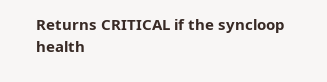Returns CRITICAL if the syncloop health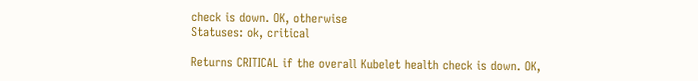check is down. OK, otherwise
Statuses: ok, critical

Returns CRITICAL if the overall Kubelet health check is down. OK,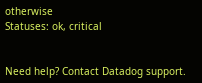otherwise
Statuses: ok, critical


Need help? Contact Datadog support.